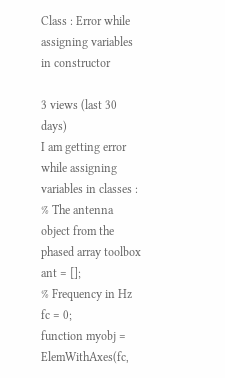Class : Error while assigning variables in constructor

3 views (last 30 days)
I am getting error while assigning variables in classes :
% The antenna object from the phased array toolbox
ant = [];
% Frequency in Hz
fc = 0;
function myobj = ElemWithAxes(fc,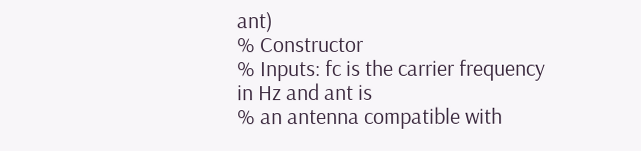ant)
% Constructor
% Inputs: fc is the carrier frequency in Hz and ant is
% an antenna compatible with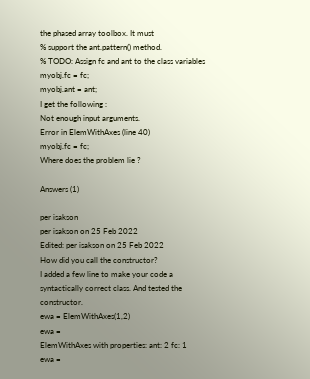the phased array toolbox. It must
% support the ant.pattern() method.
% TODO: Assign fc and ant to the class variables
myobj.fc = fc;
myobj.ant = ant;
I get the following :
Not enough input arguments.
Error in ElemWithAxes (line 40)
myobj.fc = fc;
Where does the problem lie ?

Answers (1)

per isakson
per isakson on 25 Feb 2022
Edited: per isakson on 25 Feb 2022
How did you call the constructor?
I added a few line to make your code a syntactically correct class. And tested the constructor.
ewa = ElemWithAxes(1,2)
ewa =
ElemWithAxes with properties: ant: 2 fc: 1
ewa =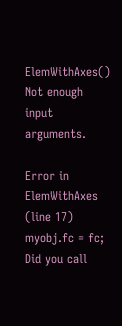ElemWithAxes()
Not enough input arguments.

Error in ElemWithAxes (line 17)
myobj.fc = fc;
Did you call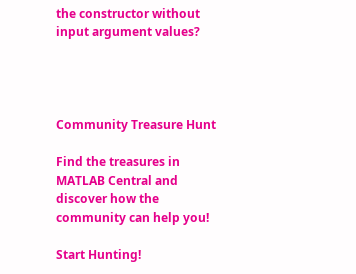the constructor without input argument values?




Community Treasure Hunt

Find the treasures in MATLAB Central and discover how the community can help you!

Start Hunting!